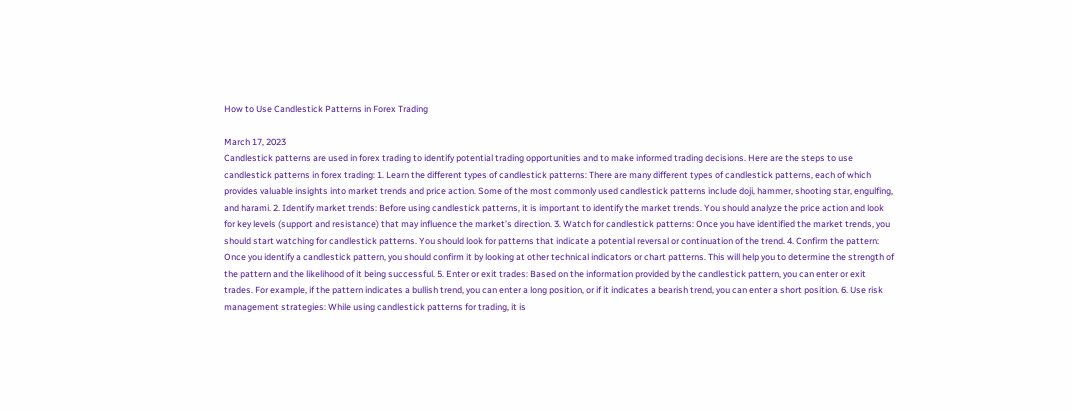How to Use Candlestick Patterns in Forex Trading

March 17, 2023
Candlestick patterns are used in forex trading to identify potential trading opportunities and to make informed trading decisions. Here are the steps to use candlestick patterns in forex trading: 1. Learn the different types of candlestick patterns: There are many different types of candlestick patterns, each of which provides valuable insights into market trends and price action. Some of the most commonly used candlestick patterns include doji, hammer, shooting star, engulfing, and harami. 2. Identify market trends: Before using candlestick patterns, it is important to identify the market trends. You should analyze the price action and look for key levels (support and resistance) that may influence the market’s direction. 3. Watch for candlestick patterns: Once you have identified the market trends, you should start watching for candlestick patterns. You should look for patterns that indicate a potential reversal or continuation of the trend. 4. Confirm the pattern: Once you identify a candlestick pattern, you should confirm it by looking at other technical indicators or chart patterns. This will help you to determine the strength of the pattern and the likelihood of it being successful. 5. Enter or exit trades: Based on the information provided by the candlestick pattern, you can enter or exit trades. For example, if the pattern indicates a bullish trend, you can enter a long position, or if it indicates a bearish trend, you can enter a short position. 6. Use risk management strategies: While using candlestick patterns for trading, it is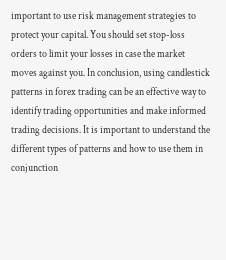important to use risk management strategies to protect your capital. You should set stop-loss orders to limit your losses in case the market moves against you. In conclusion, using candlestick patterns in forex trading can be an effective way to identify trading opportunities and make informed trading decisions. It is important to understand the different types of patterns and how to use them in conjunction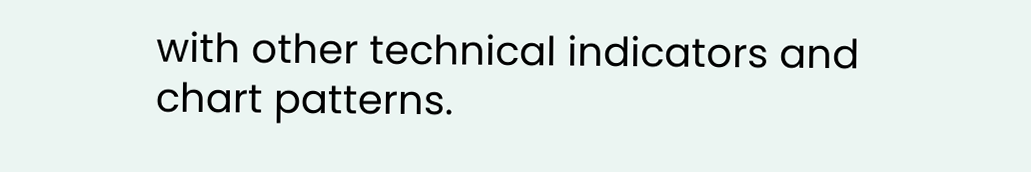with other technical indicators and chart patterns.